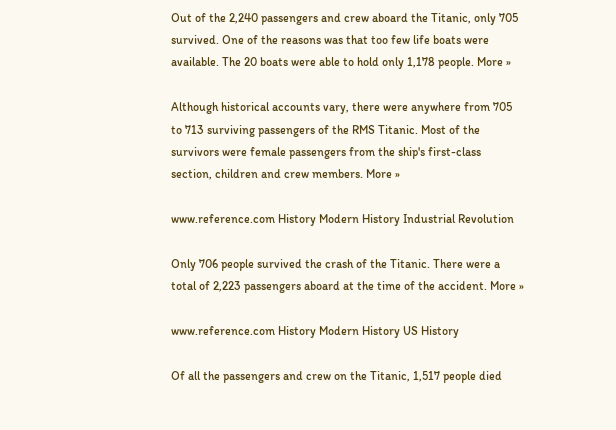Out of the 2,240 passengers and crew aboard the Titanic, only 705 survived. One of the reasons was that too few life boats were available. The 20 boats were able to hold only 1,178 people. More »

Although historical accounts vary, there were anywhere from 705 to 713 surviving passengers of the RMS Titanic. Most of the survivors were female passengers from the ship's first-class section, children and crew members. More »

www.reference.com History Modern History Industrial Revolution

Only 706 people survived the crash of the Titanic. There were a total of 2,223 passengers aboard at the time of the accident. More »

www.reference.com History Modern History US History

Of all the passengers and crew on the Titanic, 1,517 people died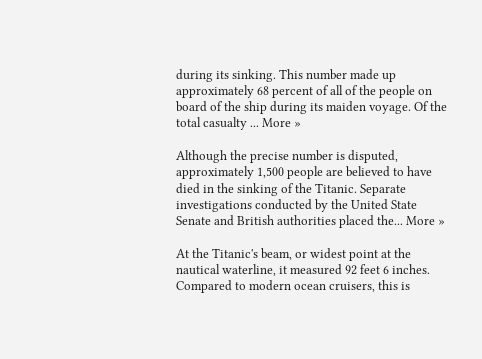during its sinking. This number made up approximately 68 percent of all of the people on board of the ship during its maiden voyage. Of the total casualty ... More »

Although the precise number is disputed, approximately 1,500 people are believed to have died in the sinking of the Titanic. Separate investigations conducted by the United State Senate and British authorities placed the... More »

At the Titanic's beam, or widest point at the nautical waterline, it measured 92 feet 6 inches. Compared to modern ocean cruisers, this is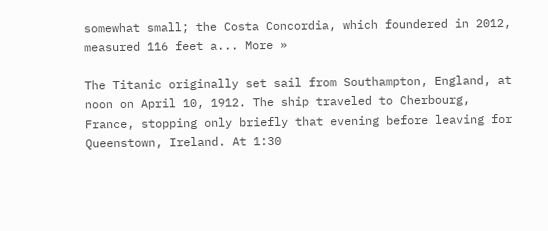somewhat small; the Costa Concordia, which foundered in 2012, measured 116 feet a... More »

The Titanic originally set sail from Southampton, England, at noon on April 10, 1912. The ship traveled to Cherbourg, France, stopping only briefly that evening before leaving for Queenstown, Ireland. At 1:30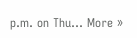p.m. on Thu... More »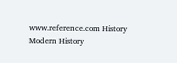www.reference.com History Modern History